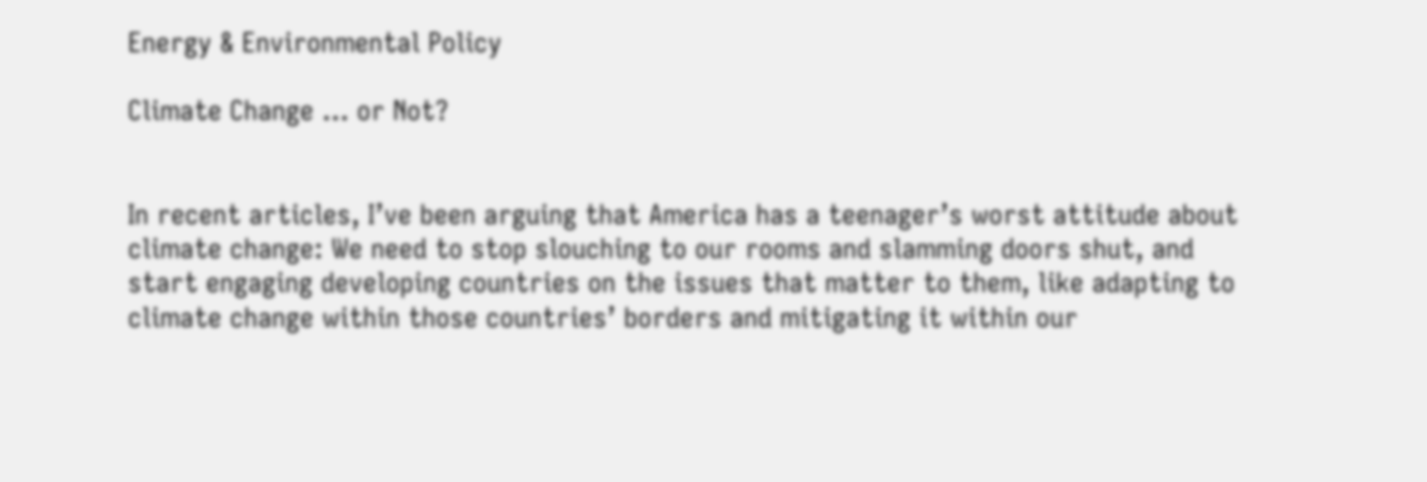Energy & Environmental Policy

Climate Change … or Not?


In recent articles, I’ve been arguing that America has a teenager’s worst attitude about climate change: We need to stop slouching to our rooms and slamming doors shut, and start engaging developing countries on the issues that matter to them, like adapting to climate change within those countries’ borders and mitigating it within our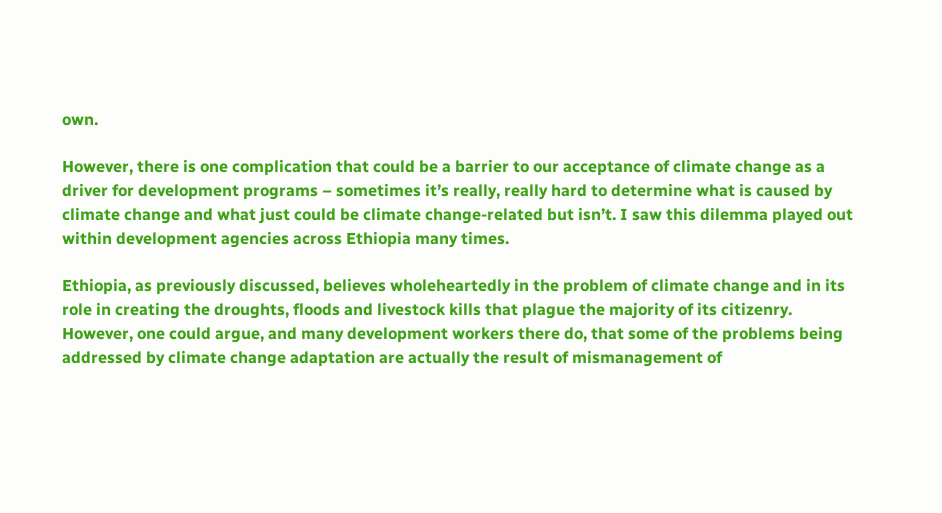own.

However, there is one complication that could be a barrier to our acceptance of climate change as a driver for development programs – sometimes it’s really, really hard to determine what is caused by climate change and what just could be climate change-related but isn’t. I saw this dilemma played out within development agencies across Ethiopia many times.

Ethiopia, as previously discussed, believes wholeheartedly in the problem of climate change and in its role in creating the droughts, floods and livestock kills that plague the majority of its citizenry. However, one could argue, and many development workers there do, that some of the problems being addressed by climate change adaptation are actually the result of mismanagement of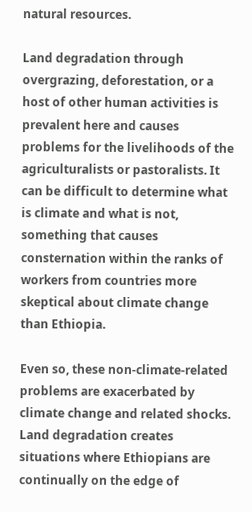natural resources.

Land degradation through overgrazing, deforestation, or a host of other human activities is prevalent here and causes problems for the livelihoods of the agriculturalists or pastoralists. It can be difficult to determine what is climate and what is not, something that causes consternation within the ranks of workers from countries more skeptical about climate change than Ethiopia.

Even so, these non-climate-related problems are exacerbated by climate change and related shocks. Land degradation creates situations where Ethiopians are continually on the edge of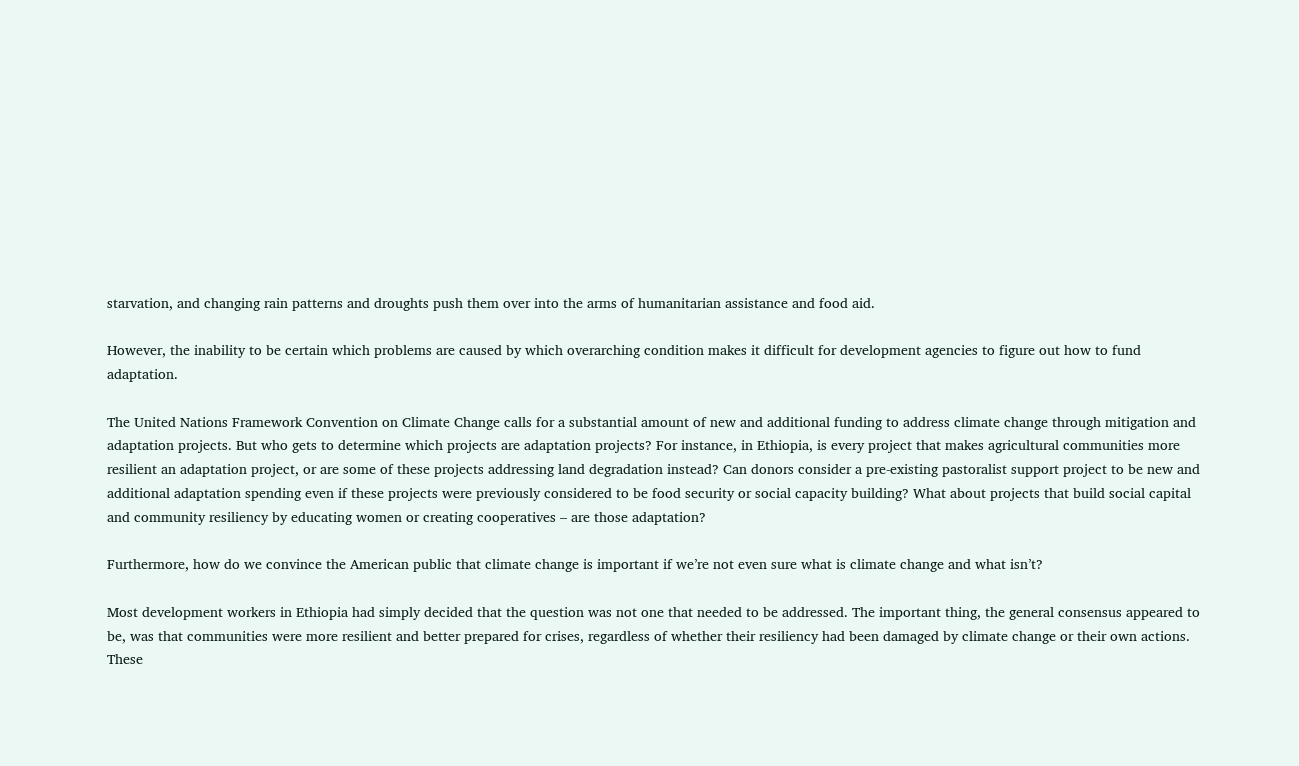starvation, and changing rain patterns and droughts push them over into the arms of humanitarian assistance and food aid.

However, the inability to be certain which problems are caused by which overarching condition makes it difficult for development agencies to figure out how to fund adaptation.

The United Nations Framework Convention on Climate Change calls for a substantial amount of new and additional funding to address climate change through mitigation and adaptation projects. But who gets to determine which projects are adaptation projects? For instance, in Ethiopia, is every project that makes agricultural communities more resilient an adaptation project, or are some of these projects addressing land degradation instead? Can donors consider a pre-existing pastoralist support project to be new and additional adaptation spending even if these projects were previously considered to be food security or social capacity building? What about projects that build social capital and community resiliency by educating women or creating cooperatives – are those adaptation?

Furthermore, how do we convince the American public that climate change is important if we’re not even sure what is climate change and what isn’t?

Most development workers in Ethiopia had simply decided that the question was not one that needed to be addressed. The important thing, the general consensus appeared to be, was that communities were more resilient and better prepared for crises, regardless of whether their resiliency had been damaged by climate change or their own actions. These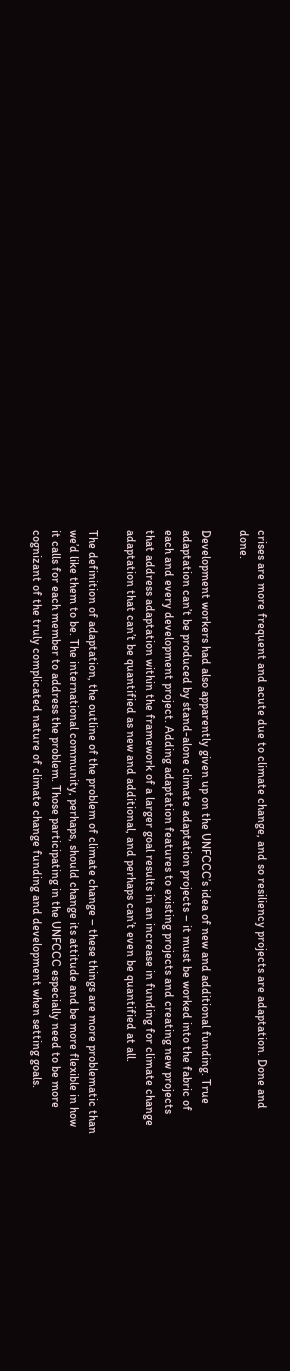crises are more frequent and acute due to climate change, and so resiliency projects are adaptation. Done and done.

Development workers had also apparently given up on the UNFCCC’s idea of new and additional funding. True adaptation can’t be produced by stand-alone climate adaptation projects – it must be worked into the fabric of each and every development project. Adding adaptation features to existing projects and creating new projects that address adaptation within the framework of a larger goal results in an increase in funding for climate change adaptation that can’t be quantified as new and additional, and perhaps can’t even be quantified at all.

The definition of adaptation, the outline of the problem of climate change – these things are more problematic than we’d like them to be. The international community, perhaps, should change its attitude and be more flexible in how it calls for each member to address the problem. Those participating in the UNFCCC especially need to be more cognizant of the truly complicated nature of climate change funding and development when setting goals.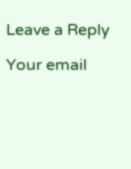Leave a Reply

Your email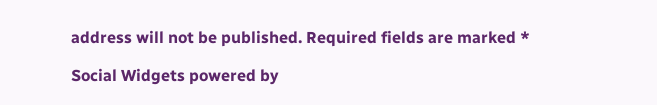address will not be published. Required fields are marked *

Social Widgets powered by